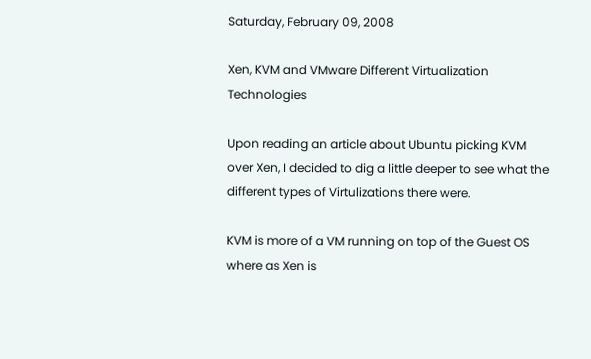Saturday, February 09, 2008

Xen, KVM and VMware Different Virtualization Technologies

Upon reading an article about Ubuntu picking KVM over Xen, I decided to dig a little deeper to see what the different types of Virtulizations there were.

KVM is more of a VM running on top of the Guest OS where as Xen is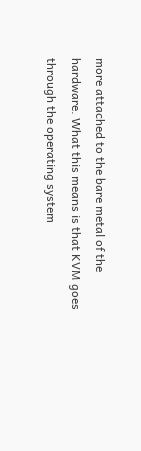more attached to the bare metal of the hardware. What this means is that KVM goes through the operating system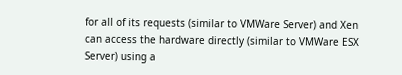for all of its requests (similar to VMWare Server) and Xen can access the hardware directly (similar to VMWare ESX Server) using a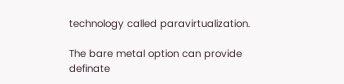technology called paravirtualization.

The bare metal option can provide definate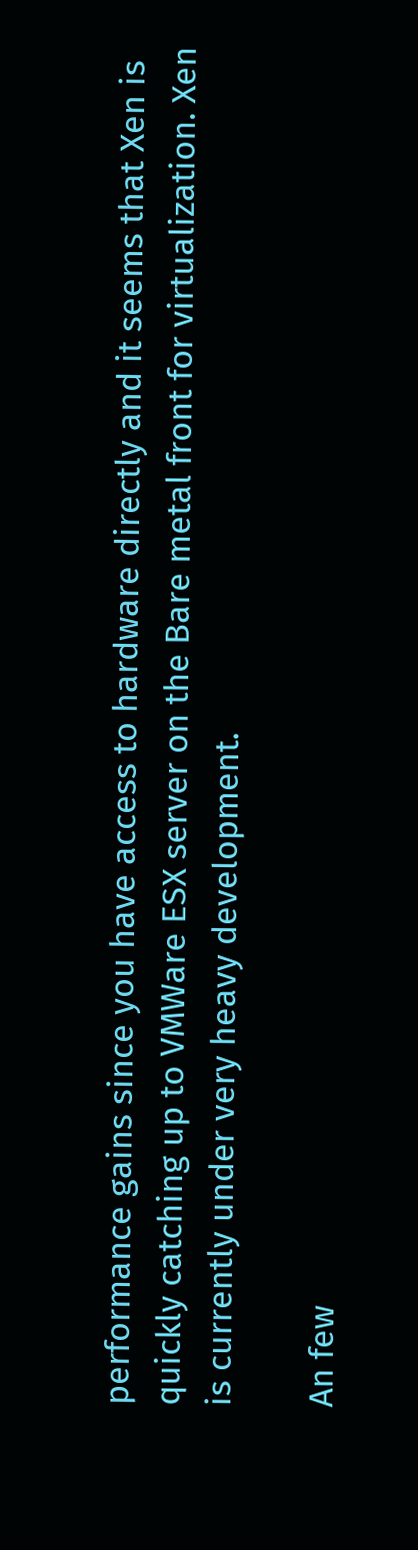performance gains since you have access to hardware directly and it seems that Xen is quickly catching up to VMWare ESX server on the Bare metal front for virtualization. Xen is currently under very heavy development.

An few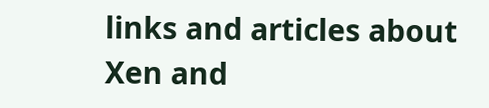links and articles about Xen and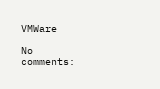VMWare

No comments: